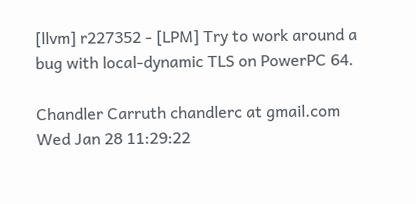[llvm] r227352 - [LPM] Try to work around a bug with local-dynamic TLS on PowerPC 64.

Chandler Carruth chandlerc at gmail.com
Wed Jan 28 11:29:22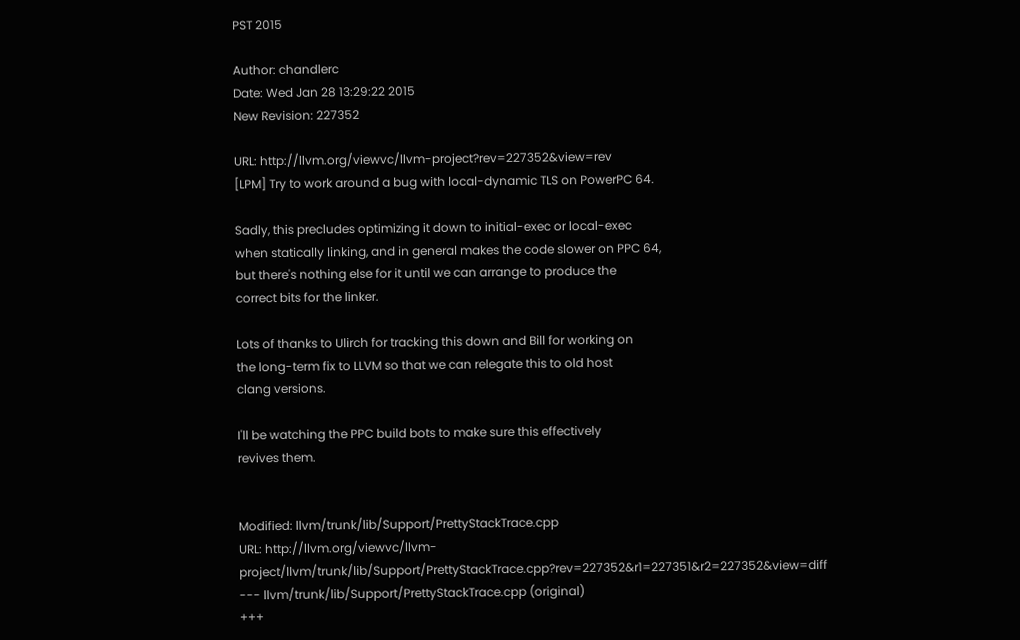PST 2015

Author: chandlerc
Date: Wed Jan 28 13:29:22 2015
New Revision: 227352

URL: http://llvm.org/viewvc/llvm-project?rev=227352&view=rev
[LPM] Try to work around a bug with local-dynamic TLS on PowerPC 64.

Sadly, this precludes optimizing it down to initial-exec or local-exec
when statically linking, and in general makes the code slower on PPC 64,
but there's nothing else for it until we can arrange to produce the
correct bits for the linker.

Lots of thanks to Ulirch for tracking this down and Bill for working on
the long-term fix to LLVM so that we can relegate this to old host
clang versions.

I'll be watching the PPC build bots to make sure this effectively
revives them.


Modified: llvm/trunk/lib/Support/PrettyStackTrace.cpp
URL: http://llvm.org/viewvc/llvm-project/llvm/trunk/lib/Support/PrettyStackTrace.cpp?rev=227352&r1=227351&r2=227352&view=diff
--- llvm/trunk/lib/Support/PrettyStackTrace.cpp (original)
+++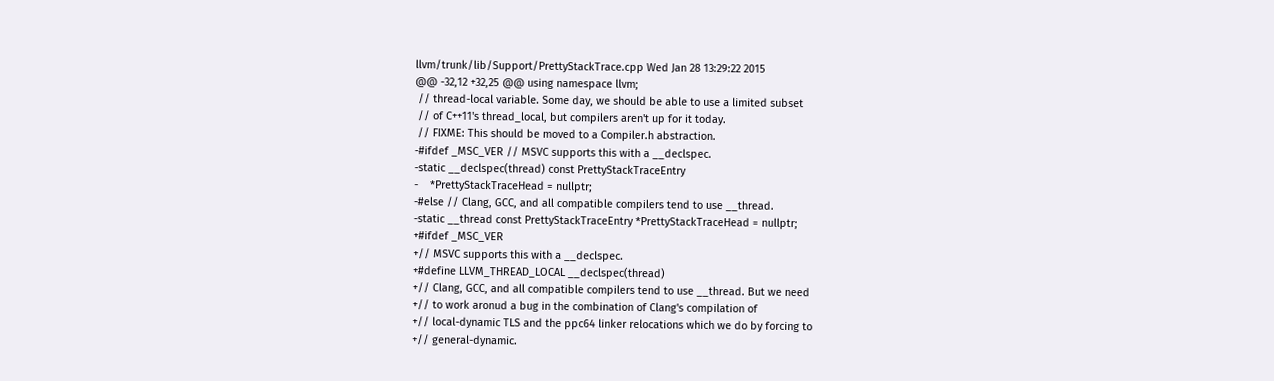llvm/trunk/lib/Support/PrettyStackTrace.cpp Wed Jan 28 13:29:22 2015
@@ -32,12 +32,25 @@ using namespace llvm;
 // thread-local variable. Some day, we should be able to use a limited subset
 // of C++11's thread_local, but compilers aren't up for it today.
 // FIXME: This should be moved to a Compiler.h abstraction.
-#ifdef _MSC_VER // MSVC supports this with a __declspec.
-static __declspec(thread) const PrettyStackTraceEntry
-    *PrettyStackTraceHead = nullptr;
-#else // Clang, GCC, and all compatible compilers tend to use __thread.
-static __thread const PrettyStackTraceEntry *PrettyStackTraceHead = nullptr;
+#ifdef _MSC_VER
+// MSVC supports this with a __declspec.
+#define LLVM_THREAD_LOCAL __declspec(thread)
+// Clang, GCC, and all compatible compilers tend to use __thread. But we need
+// to work aronud a bug in the combination of Clang's compilation of
+// local-dynamic TLS and the ppc64 linker relocations which we do by forcing to
+// general-dynamic.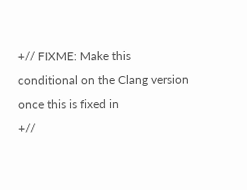+// FIXME: Make this conditional on the Clang version once this is fixed in
+//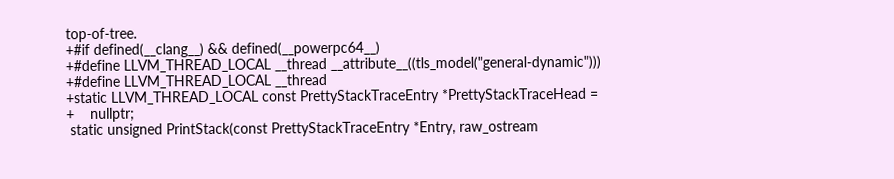top-of-tree.
+#if defined(__clang__) && defined(__powerpc64__)
+#define LLVM_THREAD_LOCAL __thread __attribute__((tls_model("general-dynamic")))
+#define LLVM_THREAD_LOCAL __thread
+static LLVM_THREAD_LOCAL const PrettyStackTraceEntry *PrettyStackTraceHead =
+    nullptr;
 static unsigned PrintStack(const PrettyStackTraceEntry *Entry, raw_ostream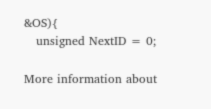&OS){
   unsigned NextID = 0;

More information about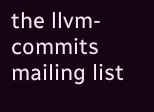the llvm-commits mailing list